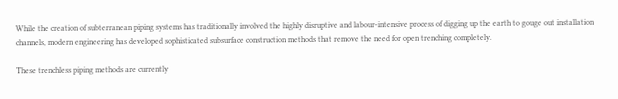While the creation of subterranean piping systems has traditionally involved the highly disruptive and labour-intensive process of digging up the earth to gouge out installation channels, modern engineering has developed sophisticated subsurface construction methods that remove the need for open trenching completely.

These trenchless piping methods are currently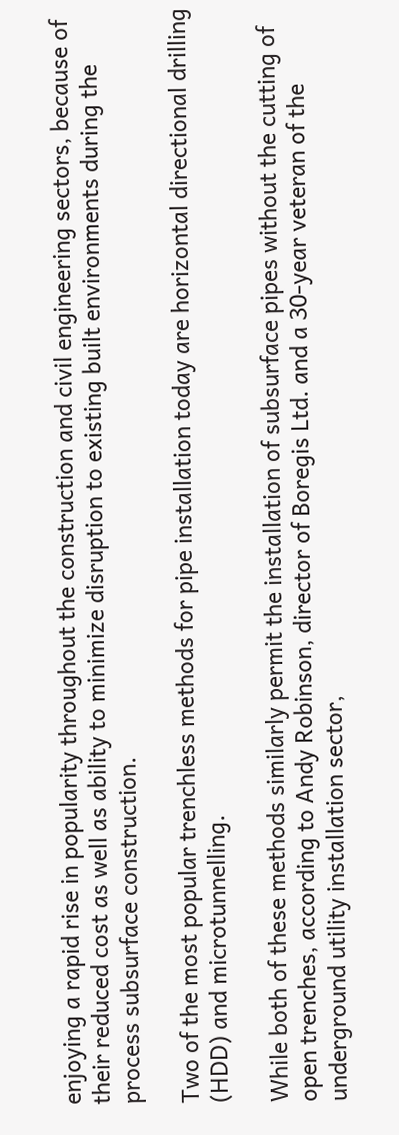enjoying a rapid rise in popularity throughout the construction and civil engineering sectors, because of their reduced cost as well as ability to minimize disruption to existing built environments during the process subsurface construction.

Two of the most popular trenchless methods for pipe installation today are horizontal directional drilling (HDD) and microtunnelling.

While both of these methods similarly permit the installation of subsurface pipes without the cutting of open trenches, according to Andy Robinson, director of Boregis Ltd. and a 30-year veteran of the underground utility installation sector,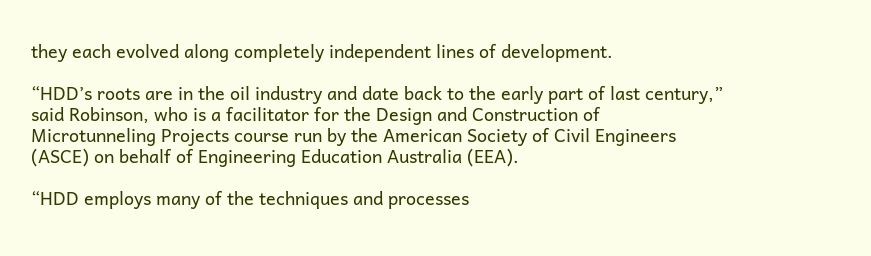they each evolved along completely independent lines of development.

“HDD’s roots are in the oil industry and date back to the early part of last century,” said Robinson, who is a facilitator for the Design and Construction of Microtunneling Projects course run by the American Society of Civil Engineers (ASCE) on behalf of Engineering Education Australia (EEA).

“HDD employs many of the techniques and processes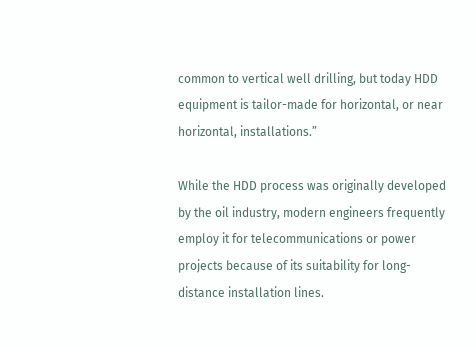common to vertical well drilling, but today HDD equipment is tailor-made for horizontal, or near horizontal, installations.”

While the HDD process was originally developed by the oil industry, modern engineers frequently employ it for telecommunications or power projects because of its suitability for long-distance installation lines.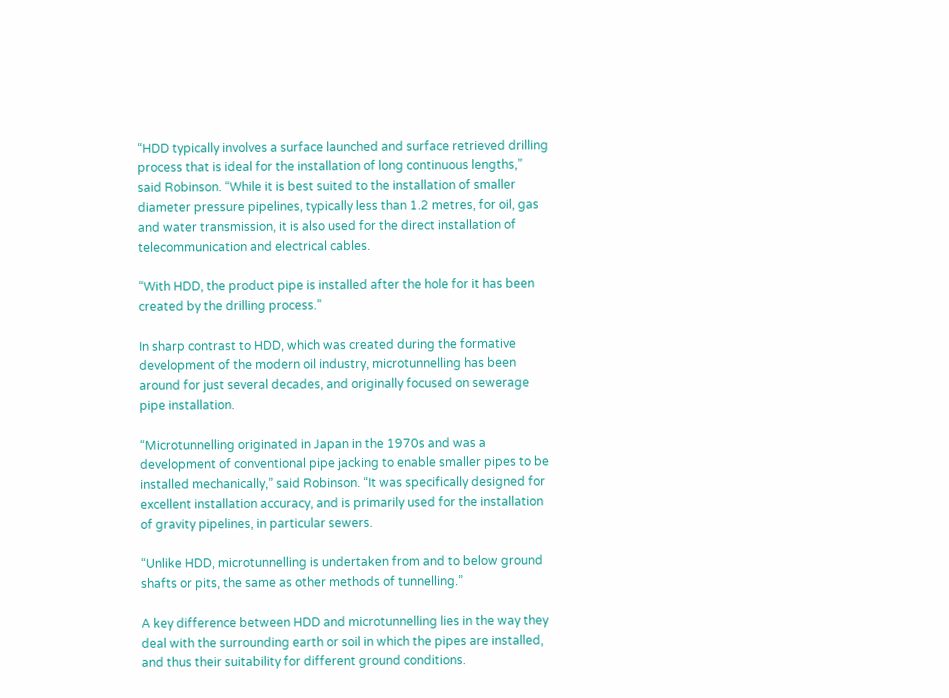“HDD typically involves a surface launched and surface retrieved drilling process that is ideal for the installation of long continuous lengths,” said Robinson. “While it is best suited to the installation of smaller diameter pressure pipelines, typically less than 1.2 metres, for oil, gas and water transmission, it is also used for the direct installation of telecommunication and electrical cables.

“With HDD, the product pipe is installed after the hole for it has been created by the drilling process.”

In sharp contrast to HDD, which was created during the formative development of the modern oil industry, microtunnelling has been around for just several decades, and originally focused on sewerage pipe installation.

“Microtunnelling originated in Japan in the 1970s and was a development of conventional pipe jacking to enable smaller pipes to be installed mechanically,” said Robinson. “It was specifically designed for excellent installation accuracy, and is primarily used for the installation of gravity pipelines, in particular sewers.

“Unlike HDD, microtunnelling is undertaken from and to below ground shafts or pits, the same as other methods of tunnelling.”

A key difference between HDD and microtunnelling lies in the way they deal with the surrounding earth or soil in which the pipes are installed, and thus their suitability for different ground conditions.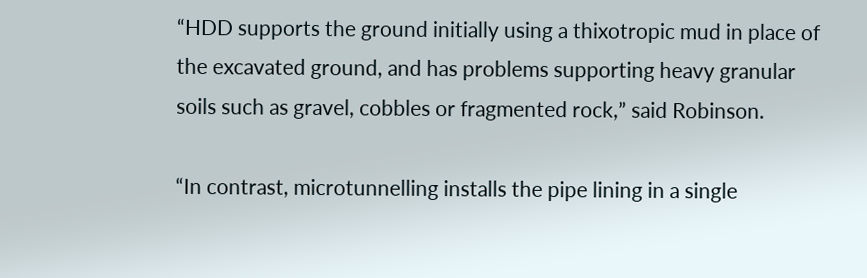“HDD supports the ground initially using a thixotropic mud in place of the excavated ground, and has problems supporting heavy granular soils such as gravel, cobbles or fragmented rock,” said Robinson.

“In contrast, microtunnelling installs the pipe lining in a single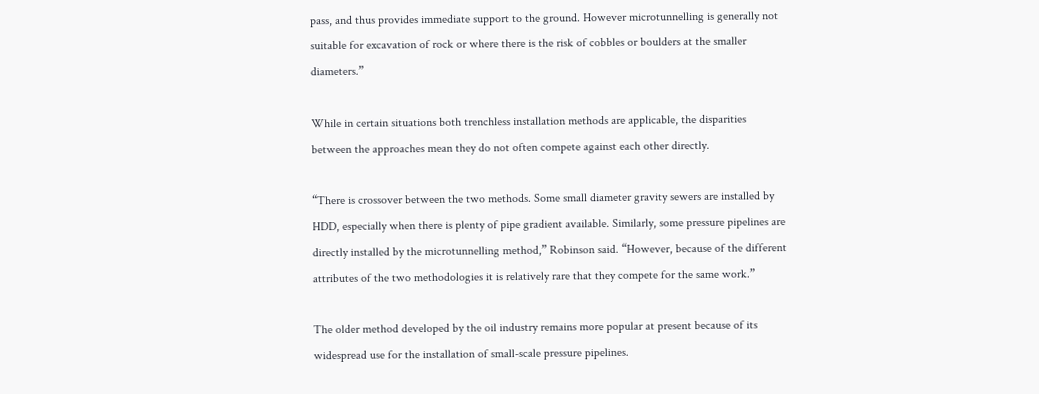pass, and thus provides immediate support to the ground. However microtunnelling is generally not suitable for excavation of rock or where there is the risk of cobbles or boulders at the smaller diameters.”

While in certain situations both trenchless installation methods are applicable, the disparities between the approaches mean they do not often compete against each other directly.

“There is crossover between the two methods. Some small diameter gravity sewers are installed by HDD, especially when there is plenty of pipe gradient available. Similarly, some pressure pipelines are directly installed by the microtunnelling method,” Robinson said. “However, because of the different attributes of the two methodologies it is relatively rare that they compete for the same work.”

The older method developed by the oil industry remains more popular at present because of its widespread use for the installation of small-scale pressure pipelines.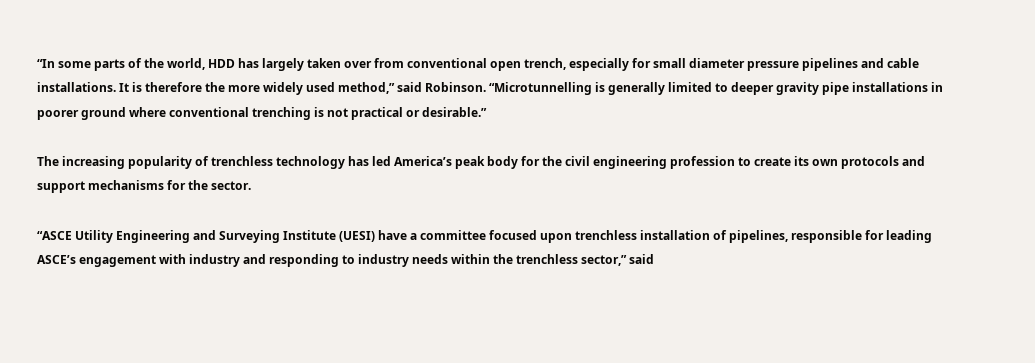“In some parts of the world, HDD has largely taken over from conventional open trench, especially for small diameter pressure pipelines and cable installations. It is therefore the more widely used method,” said Robinson. “Microtunnelling is generally limited to deeper gravity pipe installations in poorer ground where conventional trenching is not practical or desirable.”

The increasing popularity of trenchless technology has led America’s peak body for the civil engineering profession to create its own protocols and support mechanisms for the sector.

“ASCE Utility Engineering and Surveying Institute (UESI) have a committee focused upon trenchless installation of pipelines, responsible for leading ASCE’s engagement with industry and responding to industry needs within the trenchless sector,” said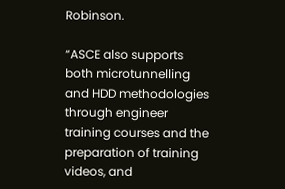Robinson.

“ASCE also supports both microtunnelling and HDD methodologies through engineer training courses and the preparation of training videos, and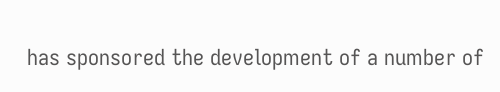has sponsored the development of a number of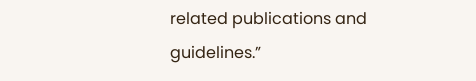related publications and guidelines.”